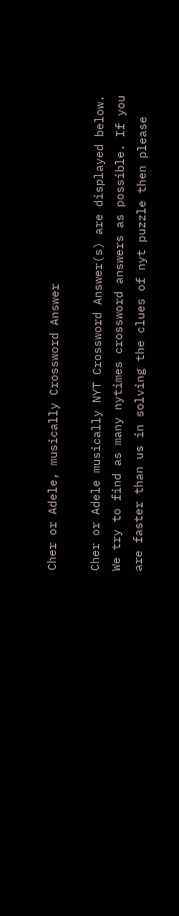Cher or Adele, musically Crossword Answer

Cher or Adele musically NYT Crossword Answer(s) are displayed below. We try to find as many nytimes crossword answers as possible. If you are faster than us in solving the clues of nyt puzzle then please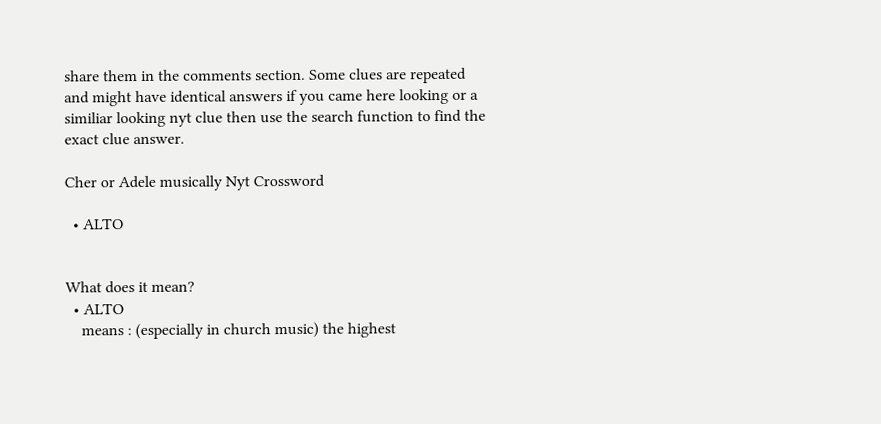share them in the comments section. Some clues are repeated and might have identical answers if you came here looking or a similiar looking nyt clue then use the search function to find the exact clue answer.

Cher or Adele musically Nyt Crossword

  • ALTO


What does it mean?
  • ALTO
    means : (especially in church music) the highest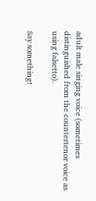adult male singing voice (sometimes distinguished from the countertenor voice as using falsetto).

Say something!